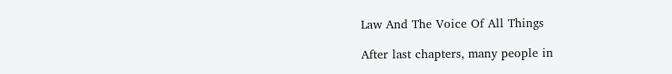Law And The Voice Of All Things

After last chapters, many people in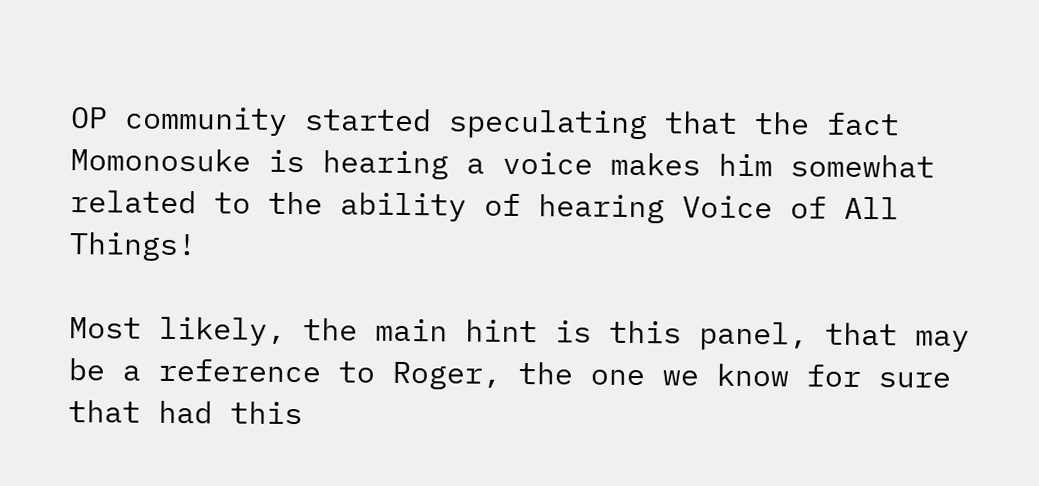OP community started speculating that the fact Momonosuke is hearing a voice makes him somewhat related to the ability of hearing Voice of All Things!

Most likely, the main hint is this panel, that may be a reference to Roger, the one we know for sure that had this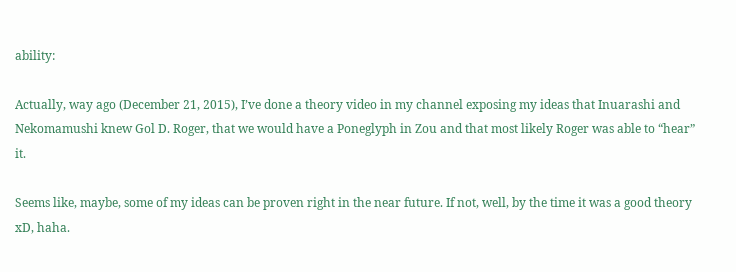ability:

Actually, way ago (December 21, 2015), I’ve done a theory video in my channel exposing my ideas that Inuarashi and Nekomamushi knew Gol D. Roger, that we would have a Poneglyph in Zou and that most likely Roger was able to “hear” it.

Seems like, maybe, some of my ideas can be proven right in the near future. If not, well, by the time it was a good theory xD, haha.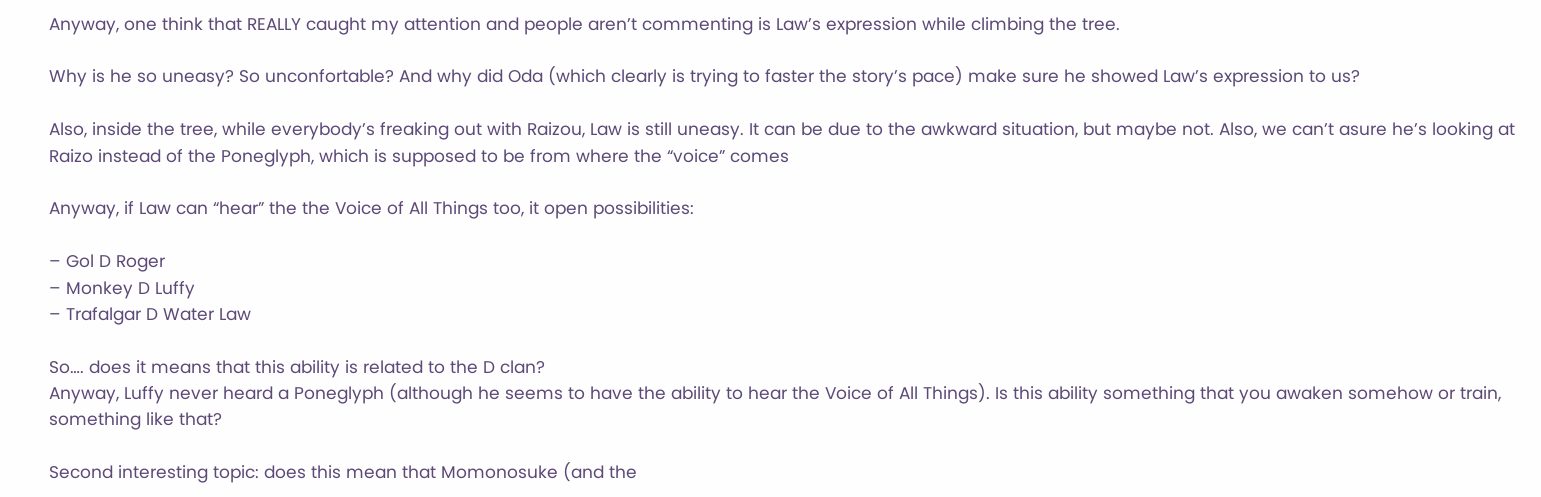Anyway, one think that REALLY caught my attention and people aren’t commenting is Law’s expression while climbing the tree.

Why is he so uneasy? So unconfortable? And why did Oda (which clearly is trying to faster the story’s pace) make sure he showed Law’s expression to us?

Also, inside the tree, while everybody’s freaking out with Raizou, Law is still uneasy. It can be due to the awkward situation, but maybe not. Also, we can’t asure he’s looking at Raizo instead of the Poneglyph, which is supposed to be from where the “voice” comes

Anyway, if Law can “hear” the the Voice of All Things too, it open possibilities:

– Gol D Roger
– Monkey D Luffy
– Trafalgar D Water Law

So…. does it means that this ability is related to the D clan?
Anyway, Luffy never heard a Poneglyph (although he seems to have the ability to hear the Voice of All Things). Is this ability something that you awaken somehow or train, something like that?

Second interesting topic: does this mean that Momonosuke (and the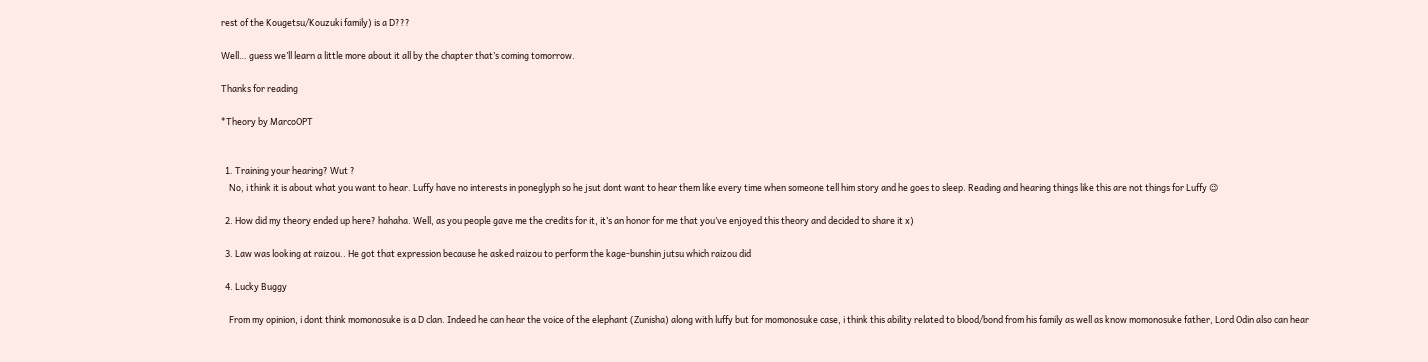rest of the Kougetsu/Kouzuki family) is a D???

Well… guess we’ll learn a little more about it all by the chapter that’s coming tomorrow.

Thanks for reading

*Theory by MarcoOPT


  1. Training your hearing? Wut ?
    No, i think it is about what you want to hear. Luffy have no interests in poneglyph so he jsut dont want to hear them like every time when someone tell him story and he goes to sleep. Reading and hearing things like this are not things for Luffy 😉

  2. How did my theory ended up here? hahaha. Well, as you people gave me the credits for it, it’s an honor for me that you’ve enjoyed this theory and decided to share it x)

  3. Law was looking at raizou.. He got that expression because he asked raizou to perform the kage-bunshin jutsu which raizou did

  4. Lucky Buggy

    From my opinion, i dont think momonosuke is a D clan. Indeed he can hear the voice of the elephant (Zunisha) along with luffy but for momonosuke case, i think this ability related to blood/bond from his family as well as know momonosuke father, Lord Odin also can hear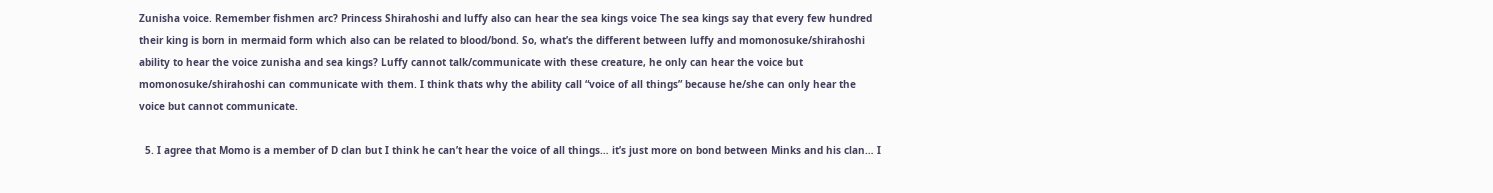Zunisha voice. Remember fishmen arc? Princess Shirahoshi and luffy also can hear the sea kings voice The sea kings say that every few hundred their king is born in mermaid form which also can be related to blood/bond. So, what’s the different between luffy and momonosuke/shirahoshi ability to hear the voice zunisha and sea kings? Luffy cannot talk/communicate with these creature, he only can hear the voice but momonosuke/shirahoshi can communicate with them. I think thats why the ability call “voice of all things” because he/she can only hear the voice but cannot communicate.

  5. I agree that Momo is a member of D clan but I think he can’t hear the voice of all things… it’s just more on bond between Minks and his clan… I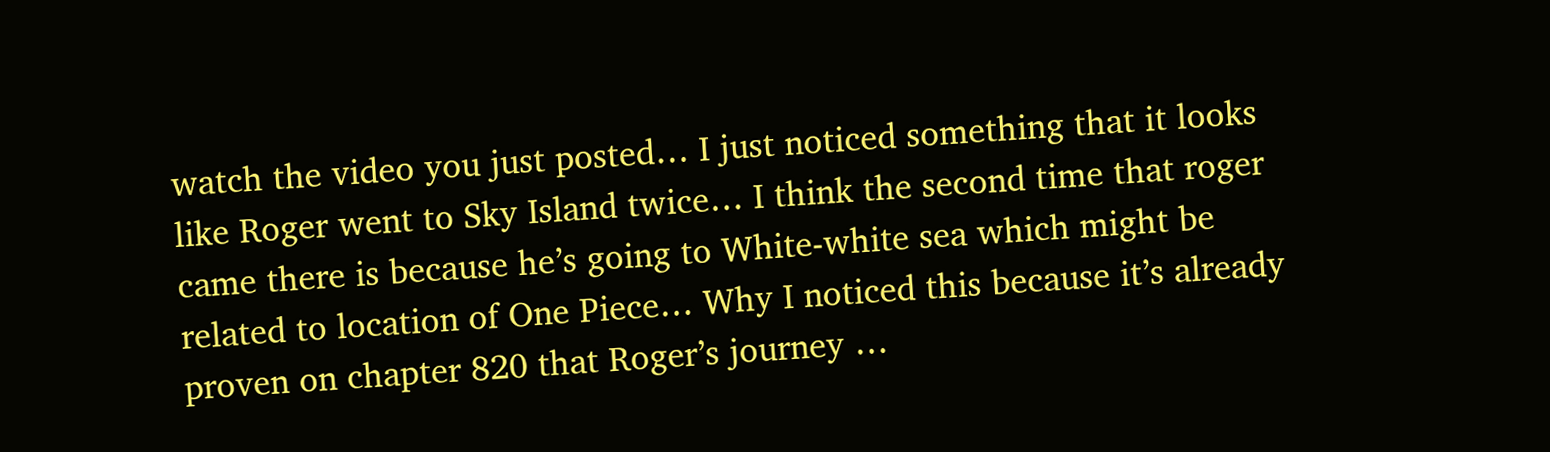watch the video you just posted… I just noticed something that it looks like Roger went to Sky Island twice… I think the second time that roger came there is because he’s going to White-white sea which might be related to location of One Piece… Why I noticed this because it’s already proven on chapter 820 that Roger’s journey …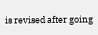is revised after going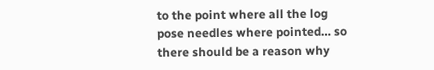to the point where all the log pose needles where pointed… so there should be a reason why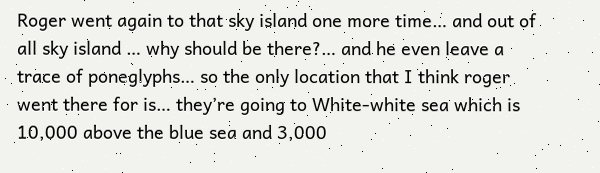Roger went again to that sky island one more time… and out of all sky island … why should be there?… and he even leave a trace of poneglyphs… so the only location that I think roger went there for is… they’re going to White-white sea which is 10,000 above the blue sea and 3,000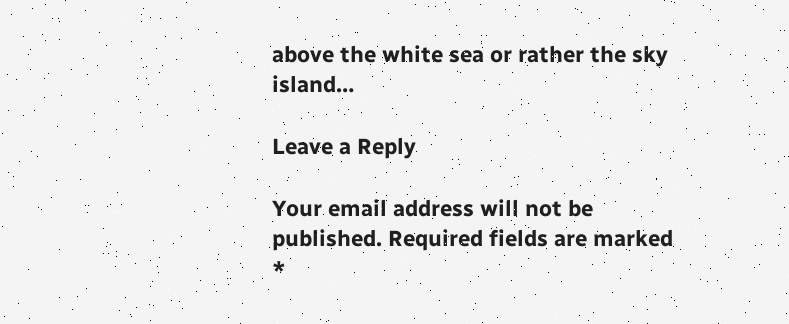above the white sea or rather the sky island…

Leave a Reply

Your email address will not be published. Required fields are marked *